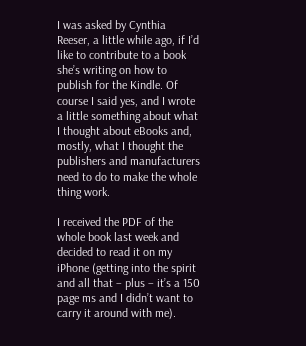I was asked by Cynthia Reeser, a little while ago, if I’d like to contribute to a book she’s writing on how to publish for the Kindle. Of course I said yes, and I wrote a little something about what I thought about eBooks and, mostly, what I thought the publishers and manufacturers need to do to make the whole thing work.

I received the PDF of the whole book last week and decided to read it on my iPhone (getting into the spirit and all that – plus – it’s a 150 page ms and I didn’t want to carry it around with me).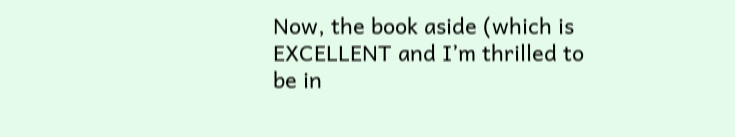Now, the book aside (which is EXCELLENT and I’m thrilled to be in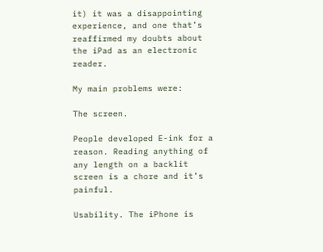it) it was a disappointing experience, and one that’s reaffirmed my doubts about the iPad as an electronic reader.

My main problems were:

The screen.

People developed E-ink for a reason. Reading anything of any length on a backlit screen is a chore and it’s painful.

Usability. The iPhone is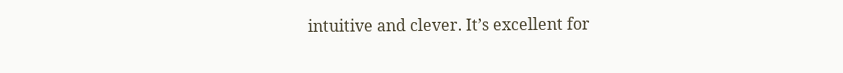intuitive and clever. It’s excellent for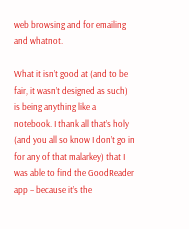web browsing and for emailing and whatnot.

What it isn’t good at (and to be fair, it wasn’t designed as such) is being anything like a notebook. I thank all that’s holy (and you all so know I don’t go in for any of that malarkey) that I was able to find the GoodReader app – because it’s the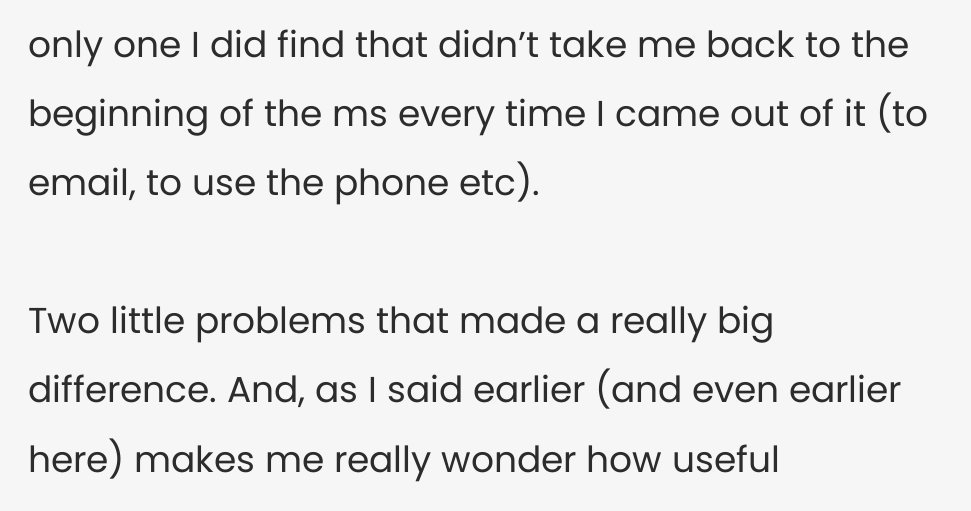only one I did find that didn’t take me back to the beginning of the ms every time I came out of it (to email, to use the phone etc).

Two little problems that made a really big difference. And, as I said earlier (and even earlier here) makes me really wonder how useful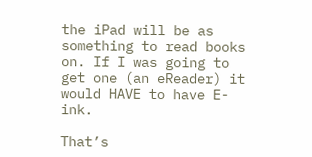the iPad will be as something to read books on. If I was going to get one (an eReader) it would HAVE to have E-ink.

That’s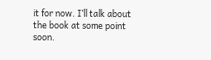it for now. I’ll talk about the book at some point soon.